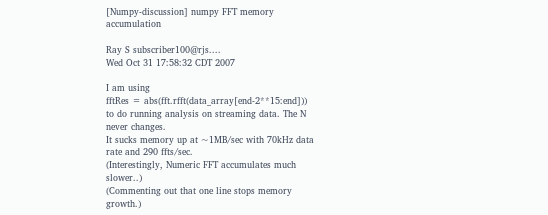[Numpy-discussion] numpy FFT memory accumulation

Ray S subscriber100@rjs....
Wed Oct 31 17:58:32 CDT 2007

I am using
fftRes = abs(fft.rfft(data_array[end-2**15:end]))
to do running analysis on streaming data. The N never changes.
It sucks memory up at ~1MB/sec with 70kHz data rate and 290 ffts/sec.
(Interestingly, Numeric FFT accumulates much slower..)
(Commenting out that one line stops memory growth.)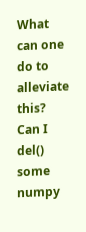What can one do to alleviate this?
Can I del() some numpy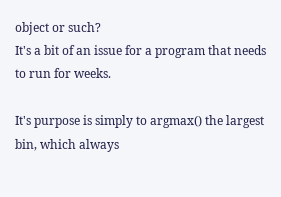object or such?
It's a bit of an issue for a program that needs to run for weeks.

It's purpose is simply to argmax() the largest bin, which always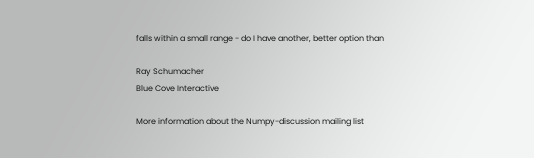falls within a small range - do I have another, better option than

Ray Schumacher
Blue Cove Interactive

More information about the Numpy-discussion mailing list